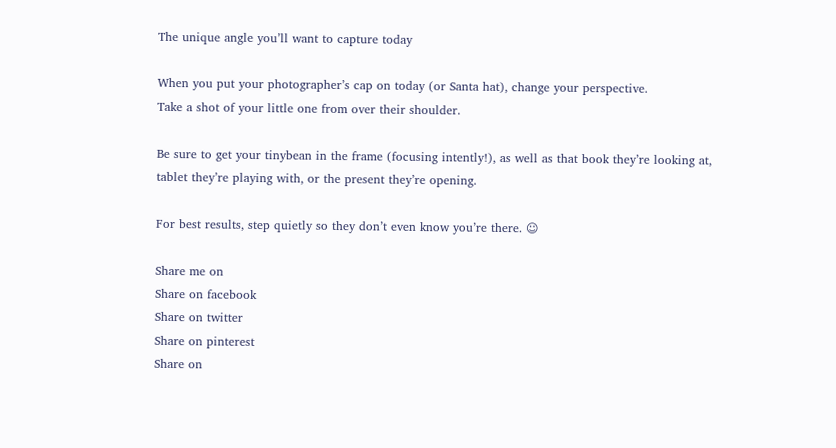The unique angle you’ll want to capture today

When you put your photographer’s cap on today (or Santa hat), change your perspective.
Take a shot of your little one from over their shoulder.

Be sure to get your tinybean in the frame (focusing intently!), as well as that book they’re looking at, tablet they’re playing with, or the present they’re opening.

For best results, step quietly so they don’t even know you’re there. ☺

Share me on
Share on facebook
Share on twitter
Share on pinterest
Share on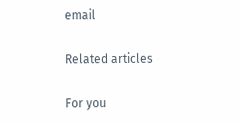email

Related articles

For you